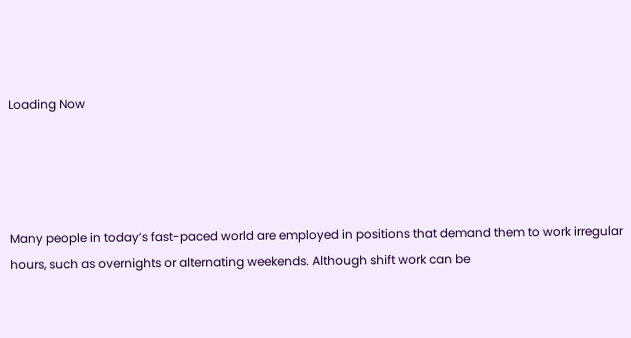Loading Now




Many people in today’s fast-paced world are employed in positions that demand them to work irregular hours, such as overnights or alternating weekends. Although shift work can be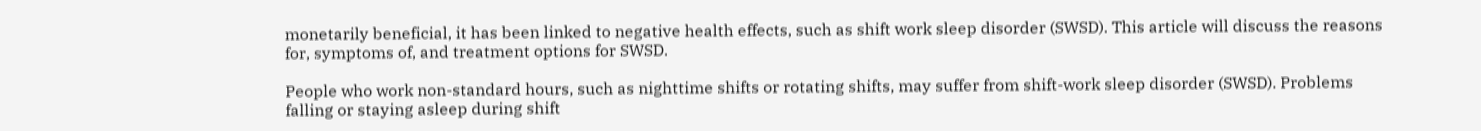monetarily beneficial, it has been linked to negative health effects, such as shift work sleep disorder (SWSD). This article will discuss the reasons for, symptoms of, and treatment options for SWSD.

People who work non-standard hours, such as nighttime shifts or rotating shifts, may suffer from shift-work sleep disorder (SWSD). Problems falling or staying asleep during shift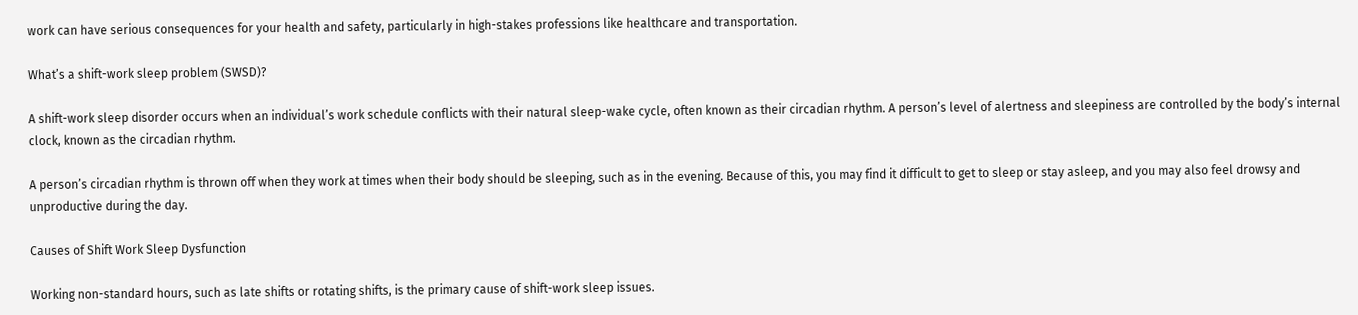work can have serious consequences for your health and safety, particularly in high-stakes professions like healthcare and transportation.

What’s a shift-work sleep problem (SWSD)?

A shift-work sleep disorder occurs when an individual’s work schedule conflicts with their natural sleep-wake cycle, often known as their circadian rhythm. A person’s level of alertness and sleepiness are controlled by the body’s internal clock, known as the circadian rhythm.

A person’s circadian rhythm is thrown off when they work at times when their body should be sleeping, such as in the evening. Because of this, you may find it difficult to get to sleep or stay asleep, and you may also feel drowsy and unproductive during the day.

Causes of Shift Work Sleep Dysfunction

Working non-standard hours, such as late shifts or rotating shifts, is the primary cause of shift-work sleep issues.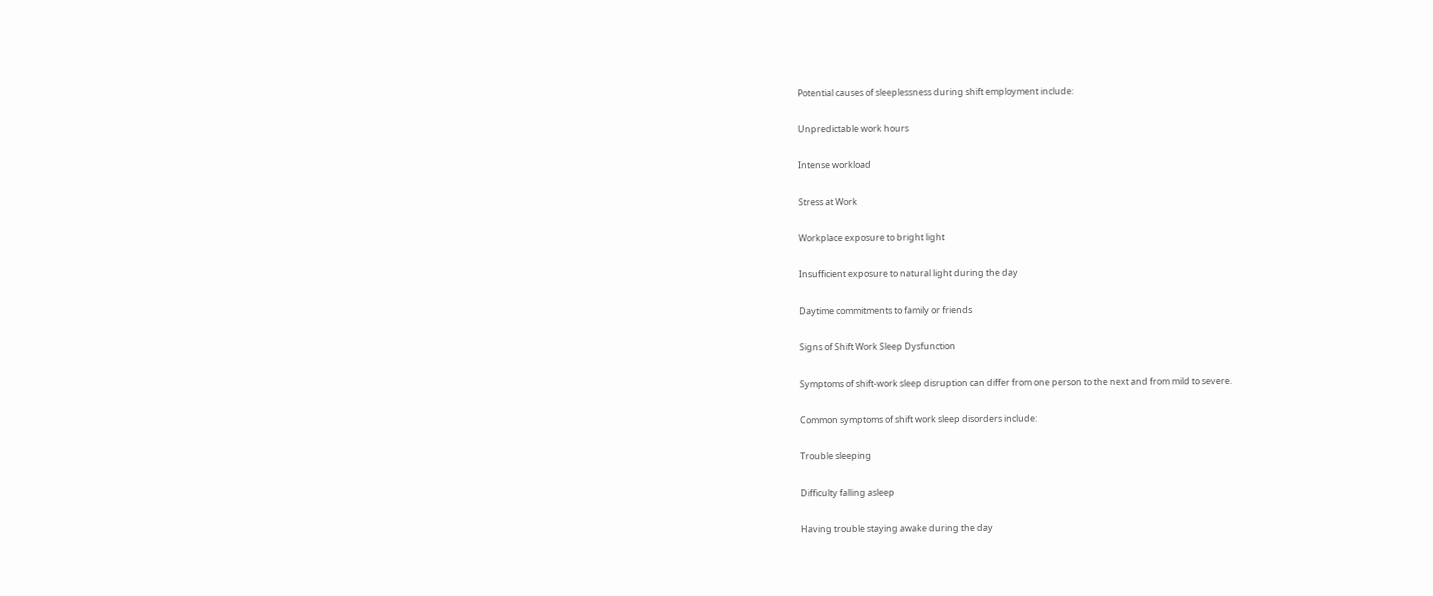Potential causes of sleeplessness during shift employment include:

Unpredictable work hours

Intense workload

Stress at Work

Workplace exposure to bright light

Insufficient exposure to natural light during the day

Daytime commitments to family or friends

Signs of Shift Work Sleep Dysfunction

Symptoms of shift-work sleep disruption can differ from one person to the next and from mild to severe.

Common symptoms of shift work sleep disorders include:

Trouble sleeping

Difficulty falling asleep

Having trouble staying awake during the day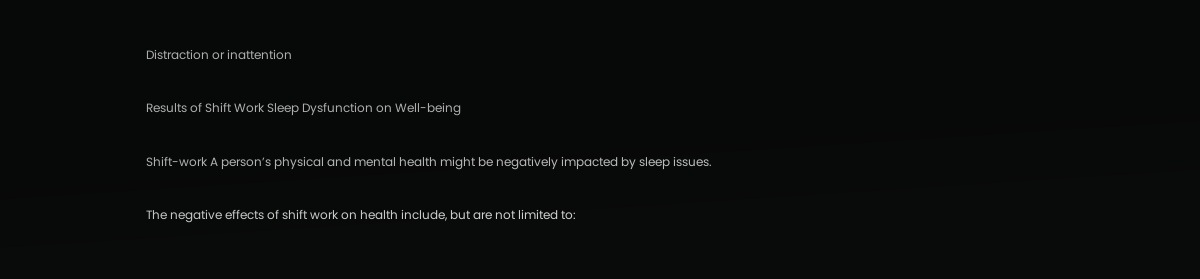Distraction or inattention

Results of Shift Work Sleep Dysfunction on Well-being

Shift-work A person’s physical and mental health might be negatively impacted by sleep issues.

The negative effects of shift work on health include, but are not limited to: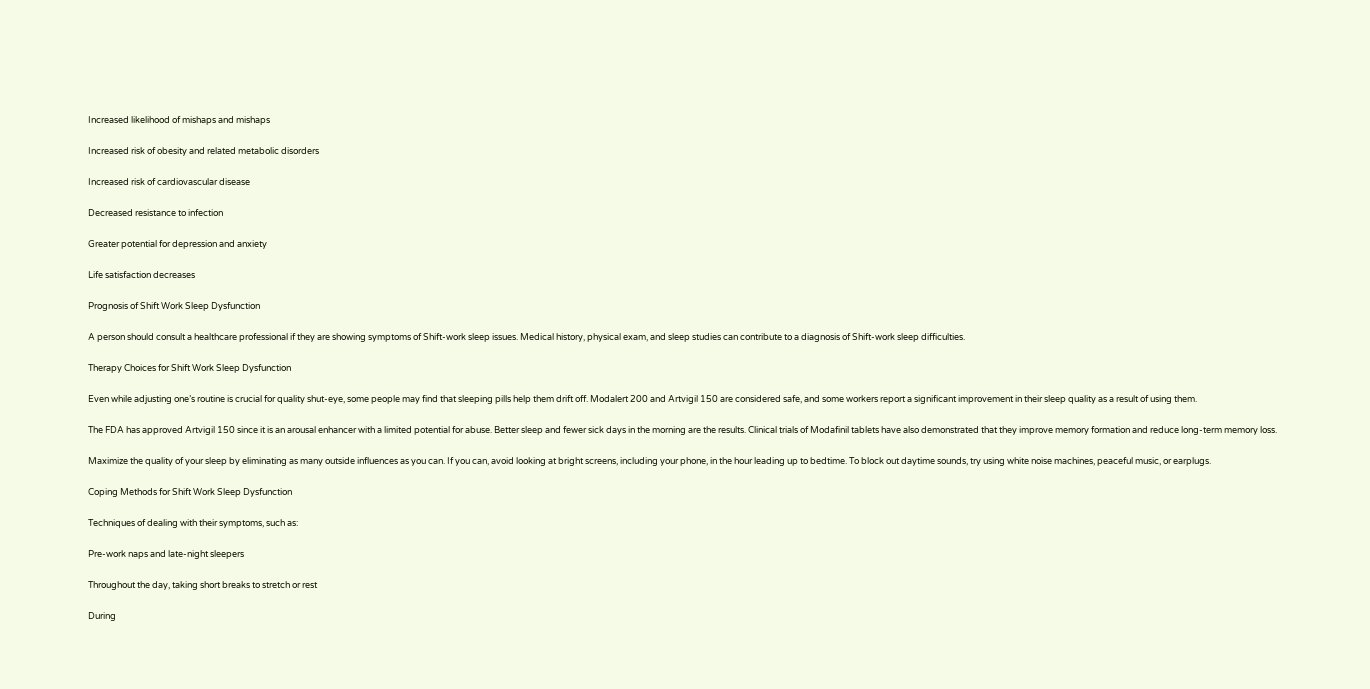Increased likelihood of mishaps and mishaps

Increased risk of obesity and related metabolic disorders

Increased risk of cardiovascular disease

Decreased resistance to infection

Greater potential for depression and anxiety

Life satisfaction decreases

Prognosis of Shift Work Sleep Dysfunction

A person should consult a healthcare professional if they are showing symptoms of Shift-work sleep issues. Medical history, physical exam, and sleep studies can contribute to a diagnosis of Shift-work sleep difficulties.

Therapy Choices for Shift Work Sleep Dysfunction

Even while adjusting one’s routine is crucial for quality shut-eye, some people may find that sleeping pills help them drift off. Modalert 200 and Artvigil 150 are considered safe, and some workers report a significant improvement in their sleep quality as a result of using them.

The FDA has approved Artvigil 150 since it is an arousal enhancer with a limited potential for abuse. Better sleep and fewer sick days in the morning are the results. Clinical trials of Modafinil tablets have also demonstrated that they improve memory formation and reduce long-term memory loss.

Maximize the quality of your sleep by eliminating as many outside influences as you can. If you can, avoid looking at bright screens, including your phone, in the hour leading up to bedtime. To block out daytime sounds, try using white noise machines, peaceful music, or earplugs.

Coping Methods for Shift Work Sleep Dysfunction

Techniques of dealing with their symptoms, such as:

Pre-work naps and late-night sleepers

Throughout the day, taking short breaks to stretch or rest

During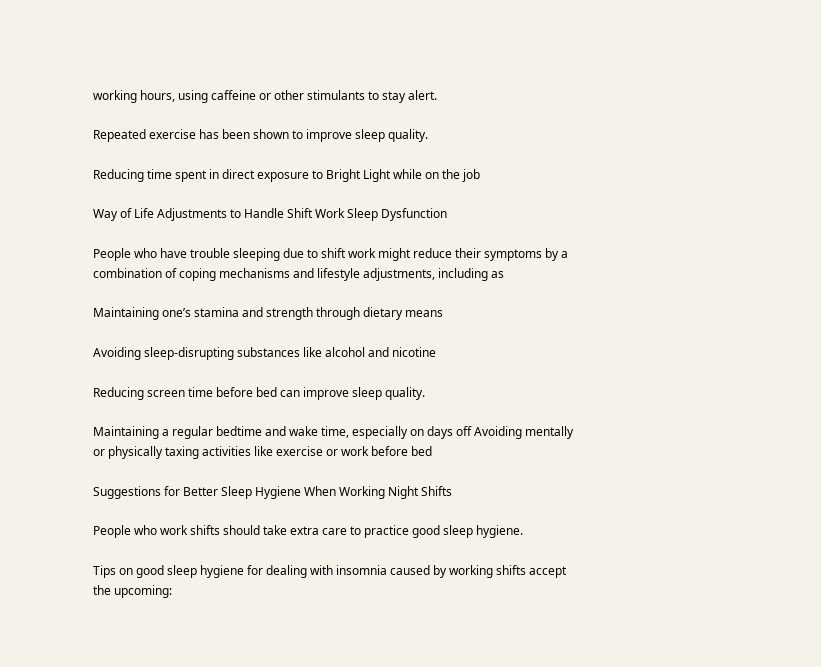working hours, using caffeine or other stimulants to stay alert.

Repeated exercise has been shown to improve sleep quality.

Reducing time spent in direct exposure to Bright Light while on the job

Way of Life Adjustments to Handle Shift Work Sleep Dysfunction

People who have trouble sleeping due to shift work might reduce their symptoms by a combination of coping mechanisms and lifestyle adjustments, including as

Maintaining one’s stamina and strength through dietary means

Avoiding sleep-disrupting substances like alcohol and nicotine

Reducing screen time before bed can improve sleep quality.

Maintaining a regular bedtime and wake time, especially on days off Avoiding mentally or physically taxing activities like exercise or work before bed

Suggestions for Better Sleep Hygiene When Working Night Shifts

People who work shifts should take extra care to practice good sleep hygiene.

Tips on good sleep hygiene for dealing with insomnia caused by working shifts accept the upcoming: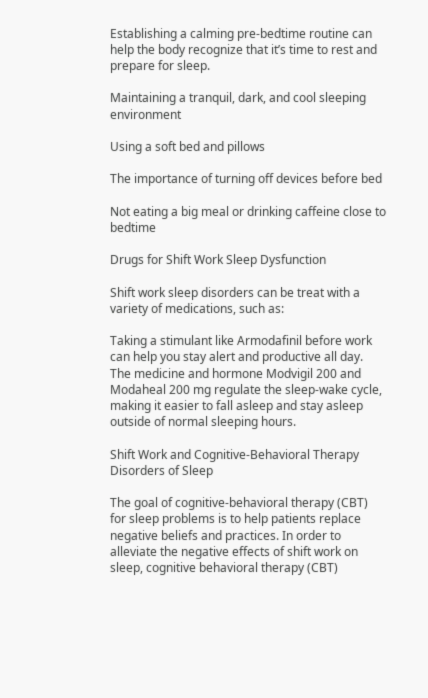Establishing a calming pre-bedtime routine can help the body recognize that it’s time to rest and prepare for sleep.

Maintaining a tranquil, dark, and cool sleeping environment

Using a soft bed and pillows

The importance of turning off devices before bed

Not eating a big meal or drinking caffeine close to bedtime

Drugs for Shift Work Sleep Dysfunction

Shift work sleep disorders can be treat with a variety of medications, such as:

Taking a stimulant like Armodafinil before work can help you stay alert and productive all day. The medicine and hormone Modvigil 200 and Modaheal 200 mg regulate the sleep-wake cycle, making it easier to fall asleep and stay asleep outside of normal sleeping hours.

Shift Work and Cognitive-Behavioral Therapy Disorders of Sleep

The goal of cognitive-behavioral therapy (CBT) for sleep problems is to help patients replace negative beliefs and practices. In order to alleviate the negative effects of shift work on sleep, cognitive behavioral therapy (CBT)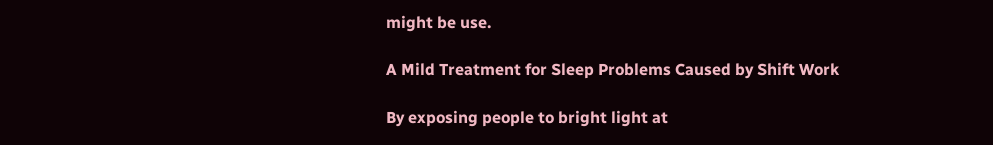might be use.

A Mild Treatment for Sleep Problems Caused by Shift Work

By exposing people to bright light at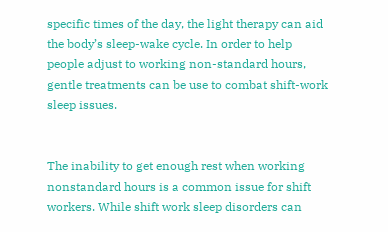specific times of the day, the light therapy can aid the body’s sleep-wake cycle. In order to help people adjust to working non-standard hours, gentle treatments can be use to combat shift-work sleep issues.


The inability to get enough rest when working nonstandard hours is a common issue for shift workers. While shift work sleep disorders can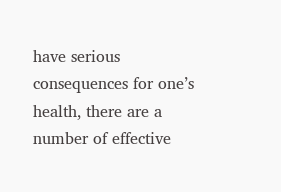have serious consequences for one’s health, there are a number of effective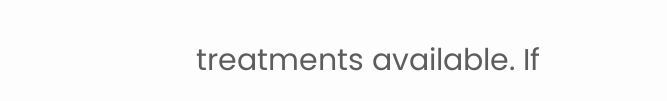treatments available. If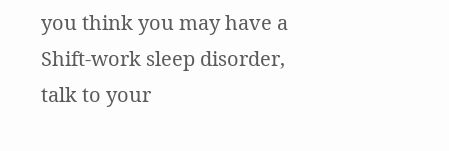you think you may have a Shift-work sleep disorder, talk to your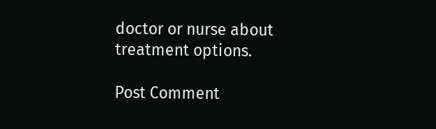doctor or nurse about treatment options.

Post Comment